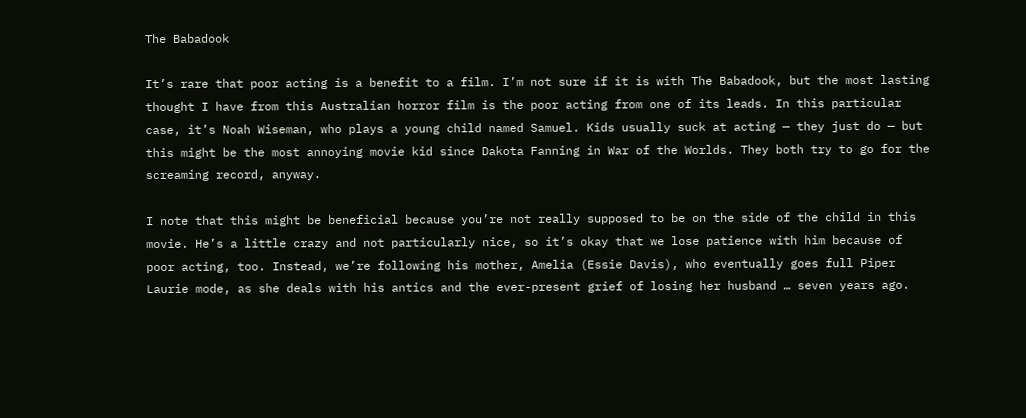The Babadook

It’s rare that poor acting is a benefit to a film. I’m not sure if it is with The Babadook, but the most lasting thought I have from this Australian horror film is the poor acting from one of its leads. In this particular case, it’s Noah Wiseman, who plays a young child named Samuel. Kids usually suck at acting — they just do — but this might be the most annoying movie kid since Dakota Fanning in War of the Worlds. They both try to go for the screaming record, anyway.

I note that this might be beneficial because you’re not really supposed to be on the side of the child in this movie. He’s a little crazy and not particularly nice, so it’s okay that we lose patience with him because of poor acting, too. Instead, we’re following his mother, Amelia (Essie Davis), who eventually goes full Piper Laurie mode, as she deals with his antics and the ever-present grief of losing her husband … seven years ago.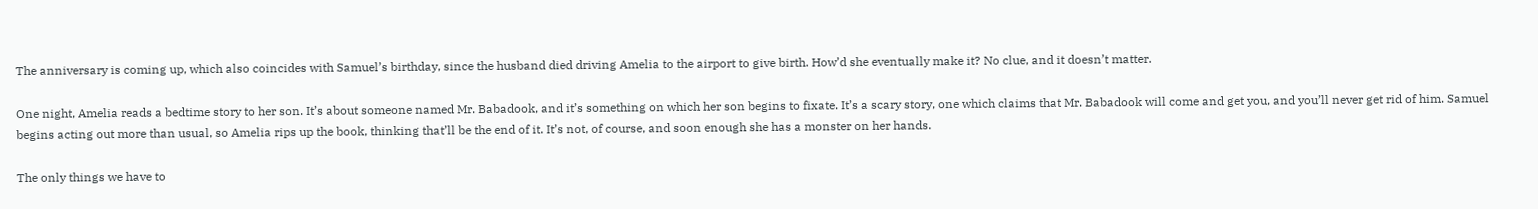The anniversary is coming up, which also coincides with Samuel’s birthday, since the husband died driving Amelia to the airport to give birth. How’d she eventually make it? No clue, and it doesn’t matter.

One night, Amelia reads a bedtime story to her son. It’s about someone named Mr. Babadook, and it’s something on which her son begins to fixate. It’s a scary story, one which claims that Mr. Babadook will come and get you, and you’ll never get rid of him. Samuel begins acting out more than usual, so Amelia rips up the book, thinking that’ll be the end of it. It’s not, of course, and soon enough she has a monster on her hands.

The only things we have to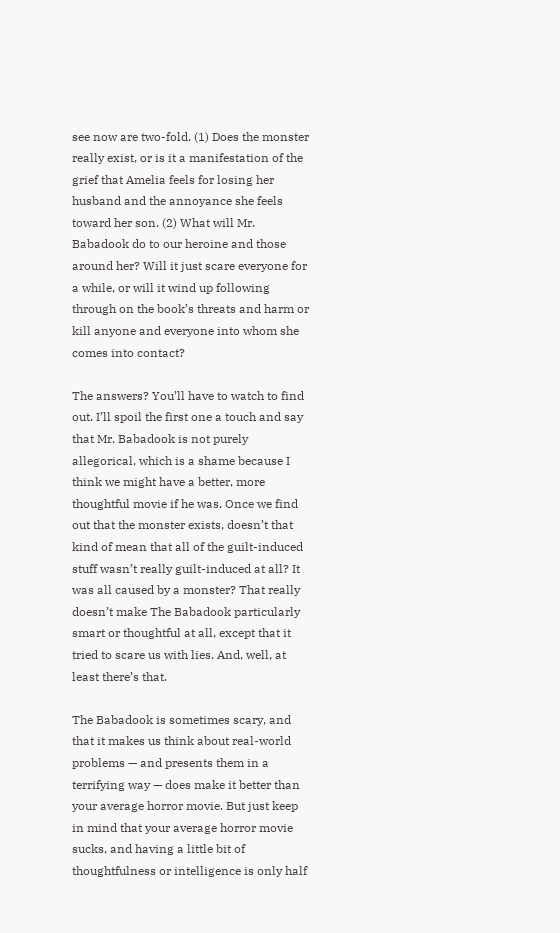see now are two-fold. (1) Does the monster really exist, or is it a manifestation of the grief that Amelia feels for losing her husband and the annoyance she feels toward her son. (2) What will Mr. Babadook do to our heroine and those around her? Will it just scare everyone for a while, or will it wind up following through on the book’s threats and harm or kill anyone and everyone into whom she comes into contact?

The answers? You’ll have to watch to find out. I’ll spoil the first one a touch and say that Mr. Babadook is not purely allegorical, which is a shame because I think we might have a better, more thoughtful movie if he was. Once we find out that the monster exists, doesn’t that kind of mean that all of the guilt-induced stuff wasn’t really guilt-induced at all? It was all caused by a monster? That really doesn’t make The Babadook particularly smart or thoughtful at all, except that it tried to scare us with lies. And, well, at least there’s that.

The Babadook is sometimes scary, and that it makes us think about real-world problems — and presents them in a terrifying way — does make it better than your average horror movie. But just keep in mind that your average horror movie sucks, and having a little bit of thoughtfulness or intelligence is only half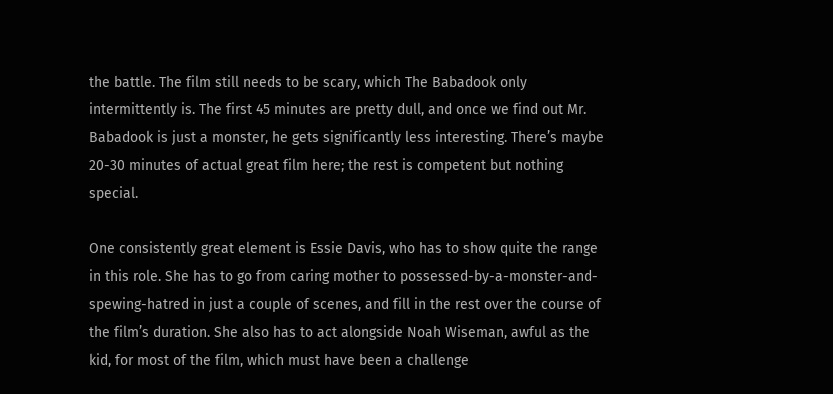the battle. The film still needs to be scary, which The Babadook only intermittently is. The first 45 minutes are pretty dull, and once we find out Mr. Babadook is just a monster, he gets significantly less interesting. There’s maybe 20-30 minutes of actual great film here; the rest is competent but nothing special.

One consistently great element is Essie Davis, who has to show quite the range in this role. She has to go from caring mother to possessed-by-a-monster-and-spewing-hatred in just a couple of scenes, and fill in the rest over the course of the film’s duration. She also has to act alongside Noah Wiseman, awful as the kid, for most of the film, which must have been a challenge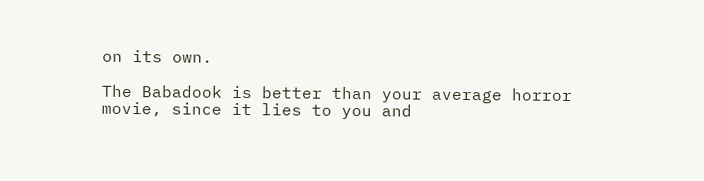on its own.

The Babadook is better than your average horror movie, since it lies to you and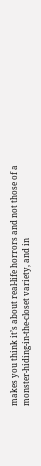makes you think it’s about real-life horrors and not those of a monster-hiding-in-the-closet variety, and in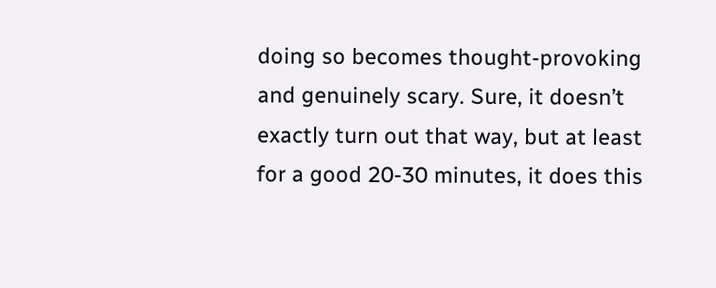doing so becomes thought-provoking and genuinely scary. Sure, it doesn’t exactly turn out that way, but at least for a good 20-30 minutes, it does this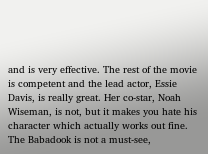and is very effective. The rest of the movie is competent and the lead actor, Essie Davis, is really great. Her co-star, Noah Wiseman, is not, but it makes you hate his character which actually works out fine. The Babadook is not a must-see,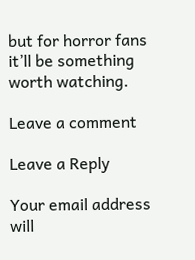but for horror fans it’ll be something worth watching.

Leave a comment

Leave a Reply

Your email address will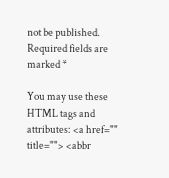not be published. Required fields are marked *

You may use these HTML tags and attributes: <a href="" title=""> <abbr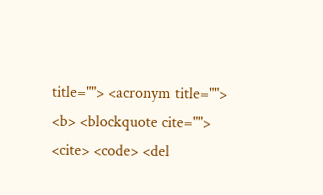title=""> <acronym title=""> <b> <blockquote cite=""> <cite> <code> <del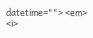datetime=""> <em> <i>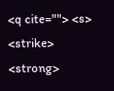<q cite=""> <s> <strike> <strong>